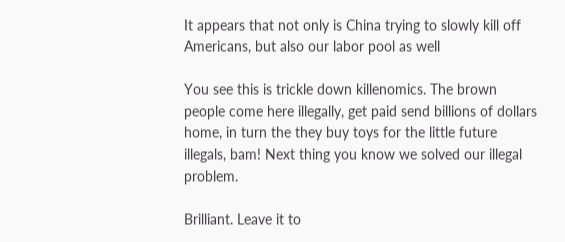It appears that not only is China trying to slowly kill off Americans, but also our labor pool as well

You see this is trickle down killenomics. The brown people come here illegally, get paid send billions of dollars home, in turn the they buy toys for the little future illegals, bam! Next thing you know we solved our illegal problem.

Brilliant. Leave it to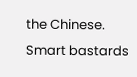the Chinese. Smart bastards